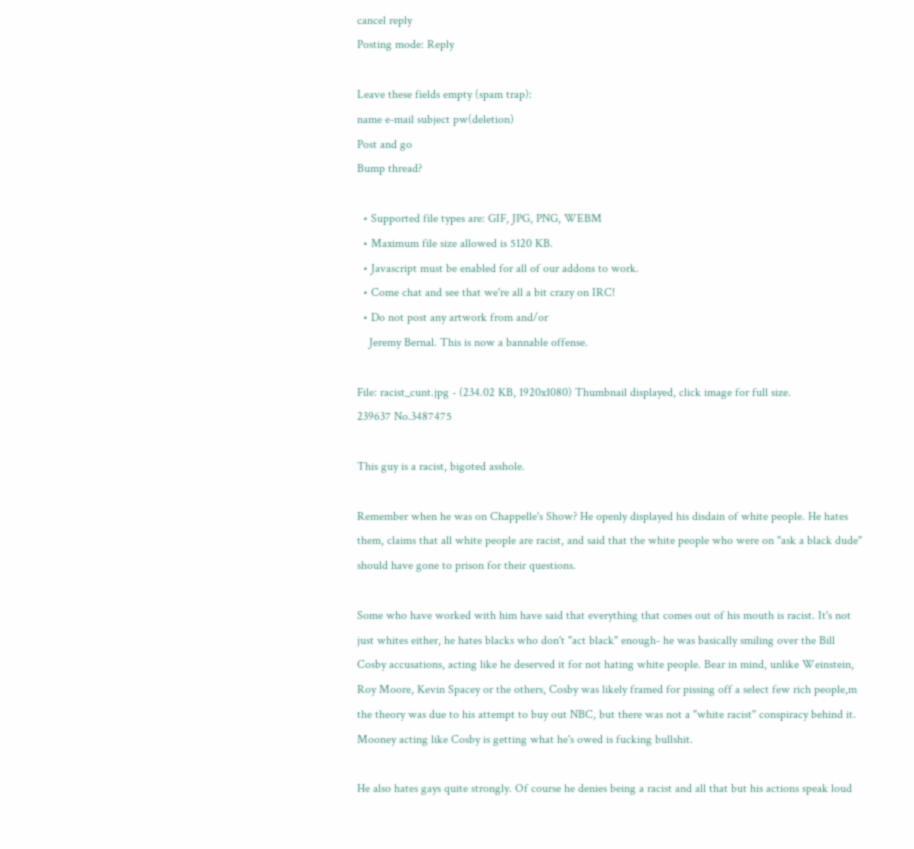cancel reply
Posting mode: Reply

Leave these fields empty (spam trap):
name e-mail subject pw(deletion)
Post and go
Bump thread?

  • Supported file types are: GIF, JPG, PNG, WEBM
  • Maximum file size allowed is 5120 KB.
  • Javascript must be enabled for all of our addons to work.
  • Come chat and see that we're all a bit crazy on IRC!
  • Do not post any artwork from and/or
    Jeremy Bernal. This is now a bannable offense.

File: racist_cunt.jpg - (234.02 KB, 1920x1080) Thumbnail displayed, click image for full size.
239637 No.3487475

This guy is a racist, bigoted asshole.

Remember when he was on Chappelle's Show? He openly displayed his disdain of white people. He hates them, claims that all white people are racist, and said that the white people who were on "ask a black dude" should have gone to prison for their questions.

Some who have worked with him have said that everything that comes out of his mouth is racist. It's not just whites either, he hates blacks who don't "act black" enough- he was basically smiling over the Bill Cosby accusations, acting like he deserved it for not hating white people. Bear in mind, unlike Weinstein, Roy Moore, Kevin Spacey or the others, Cosby was likely framed for pissing off a select few rich people,m the theory was due to his attempt to buy out NBC, but there was not a "white racist" conspiracy behind it. Mooney acting like Cosby is getting what he's owed is fucking bullshit.

He also hates gays quite strongly. Of course he denies being a racist and all that but his actions speak loud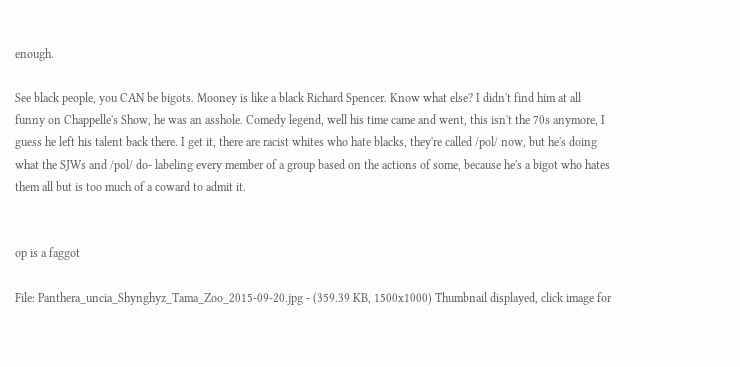enough.

See black people, you CAN be bigots. Mooney is like a black Richard Spencer. Know what else? I didn't find him at all funny on Chappelle's Show, he was an asshole. Comedy legend, well his time came and went, this isn't the 70s anymore, I guess he left his talent back there. I get it, there are racist whites who hate blacks, they're called /pol/ now, but he's doing what the SJWs and /pol/ do- labeling every member of a group based on the actions of some, because he's a bigot who hates them all but is too much of a coward to admit it.


op is a faggot

File: Panthera_uncia_Shynghyz_Tama_Zoo_2015-09-20.jpg - (359.39 KB, 1500x1000) Thumbnail displayed, click image for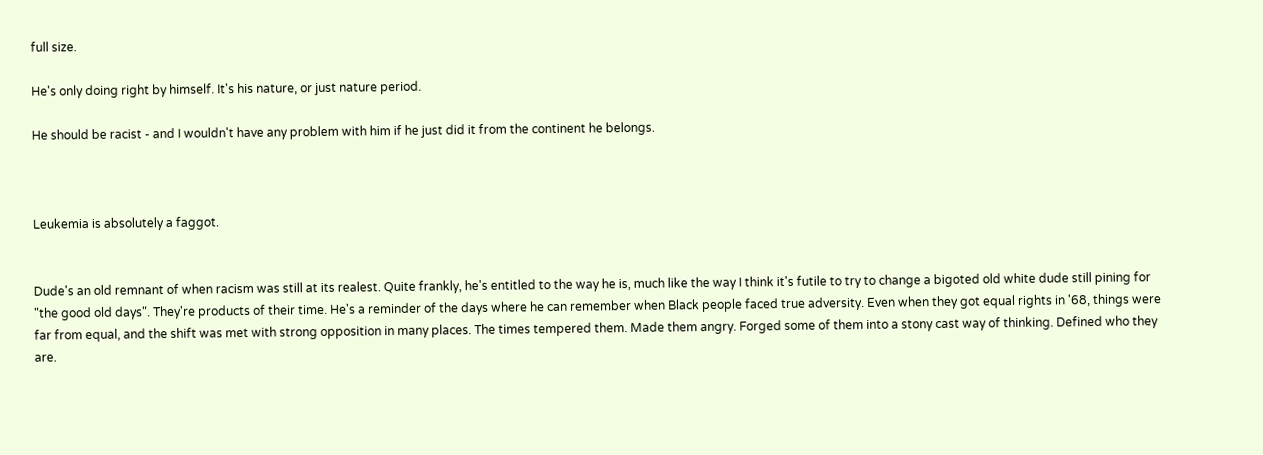full size.

He's only doing right by himself. It's his nature, or just nature period.

He should be racist - and I wouldn't have any problem with him if he just did it from the continent he belongs.



Leukemia is absolutely a faggot.


Dude's an old remnant of when racism was still at its realest. Quite frankly, he's entitled to the way he is, much like the way I think it's futile to try to change a bigoted old white dude still pining for "the good old days". They're products of their time. He's a reminder of the days where he can remember when Black people faced true adversity. Even when they got equal rights in '68, things were far from equal, and the shift was met with strong opposition in many places. The times tempered them. Made them angry. Forged some of them into a stony cast way of thinking. Defined who they are.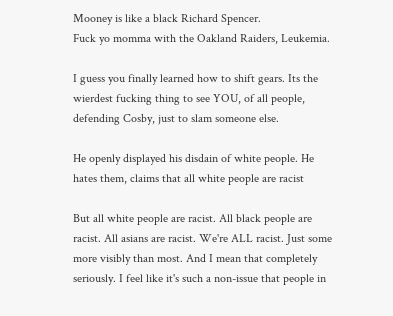Mooney is like a black Richard Spencer.
Fuck yo momma with the Oakland Raiders, Leukemia.

I guess you finally learned how to shift gears. Its the wierdest fucking thing to see YOU, of all people, defending Cosby, just to slam someone else.

He openly displayed his disdain of white people. He hates them, claims that all white people are racist

But all white people are racist. All black people are racist. All asians are racist. We're ALL racist. Just some more visibly than most. And I mean that completely seriously. I feel like it's such a non-issue that people in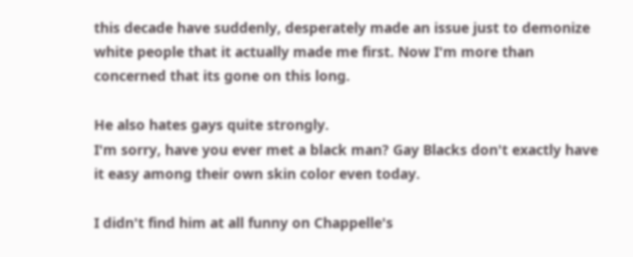this decade have suddenly, desperately made an issue just to demonize white people that it actually made me first. Now I'm more than concerned that its gone on this long.

He also hates gays quite strongly.
I'm sorry, have you ever met a black man? Gay Blacks don't exactly have it easy among their own skin color even today.

I didn't find him at all funny on Chappelle's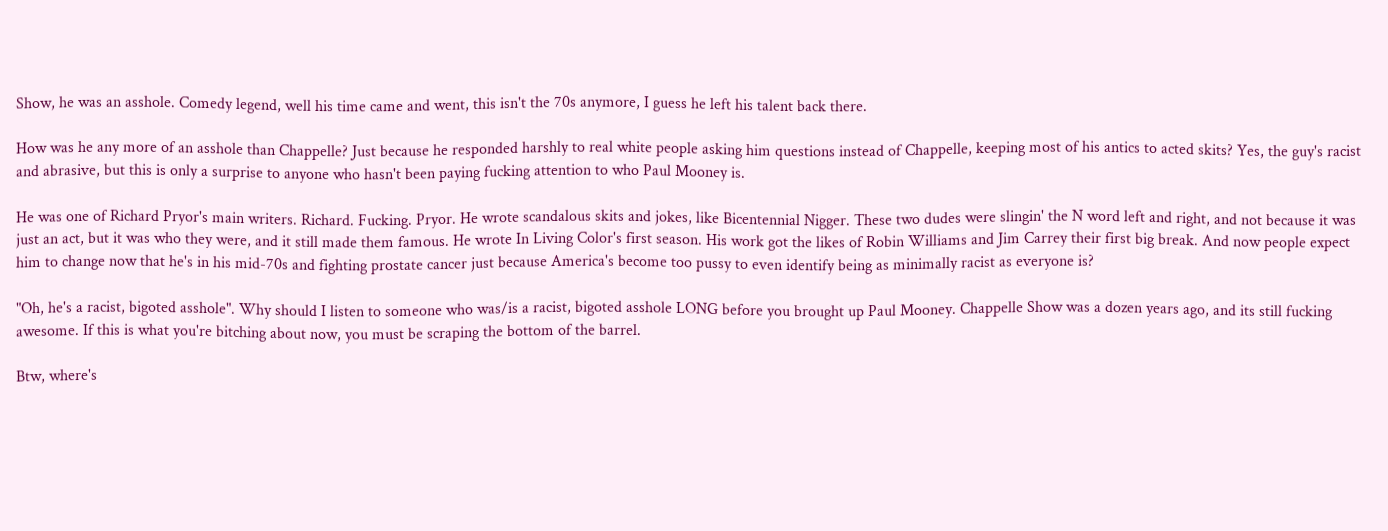Show, he was an asshole. Comedy legend, well his time came and went, this isn't the 70s anymore, I guess he left his talent back there.

How was he any more of an asshole than Chappelle? Just because he responded harshly to real white people asking him questions instead of Chappelle, keeping most of his antics to acted skits? Yes, the guy's racist and abrasive, but this is only a surprise to anyone who hasn't been paying fucking attention to who Paul Mooney is.

He was one of Richard Pryor's main writers. Richard. Fucking. Pryor. He wrote scandalous skits and jokes, like Bicentennial Nigger. These two dudes were slingin' the N word left and right, and not because it was just an act, but it was who they were, and it still made them famous. He wrote In Living Color's first season. His work got the likes of Robin Williams and Jim Carrey their first big break. And now people expect him to change now that he's in his mid-70s and fighting prostate cancer just because America's become too pussy to even identify being as minimally racist as everyone is?

"Oh, he's a racist, bigoted asshole". Why should I listen to someone who was/is a racist, bigoted asshole LONG before you brought up Paul Mooney. Chappelle Show was a dozen years ago, and its still fucking awesome. If this is what you're bitching about now, you must be scraping the bottom of the barrel.

Btw, where's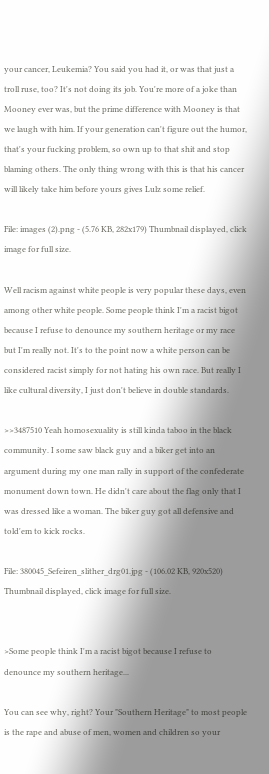your cancer, Leukemia? You said you had it, or was that just a troll ruse, too? It's not doing its job. You're more of a joke than Mooney ever was, but the prime difference with Mooney is that we laugh with him. If your generation can't figure out the humor, that's your fucking problem, so own up to that shit and stop blaming others. The only thing wrong with this is that his cancer will likely take him before yours gives Lulz some relief.

File: images (2).png - (5.76 KB, 282x179) Thumbnail displayed, click image for full size.

Well racism against white people is very popular these days, even among other white people. Some people think I'm a racist bigot because I refuse to denounce my southern heritage or my race but I'm really not. It's to the point now a white person can be considered racist simply for not hating his own race. But really I like cultural diversity, I just don't believe in double standards.

>>3487510 Yeah homosexuality is still kinda taboo in the black community. I some saw black guy and a biker get into an argument during my one man rally in support of the confederate monument down town. He didn't care about the flag only that I was dressed like a woman. The biker guy got all defensive and told'em to kick rocks.

File: 380045_Sefeiren_slither_drg01.jpg - (106.02 KB, 920x520) Thumbnail displayed, click image for full size.


>Some people think I'm a racist bigot because I refuse to denounce my southern heritage...

You can see why, right? Your "Southern Heritage" to most people is the rape and abuse of men, women and children so your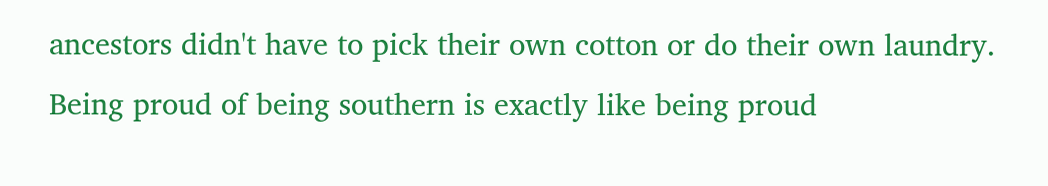ancestors didn't have to pick their own cotton or do their own laundry. Being proud of being southern is exactly like being proud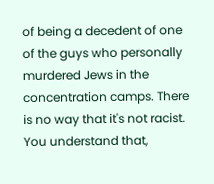of being a decedent of one of the guys who personally murdered Jews in the concentration camps. There is no way that it's not racist. You understand that,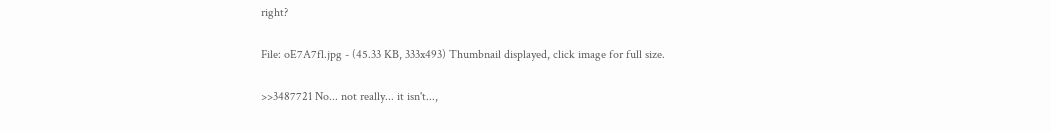right?

File: oE7A7fl.jpg - (45.33 KB, 333x493) Thumbnail displayed, click image for full size.

>>3487721 No... not really... it isn't...,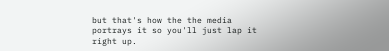but that's how the the media portrays it so you'll just lap it right up.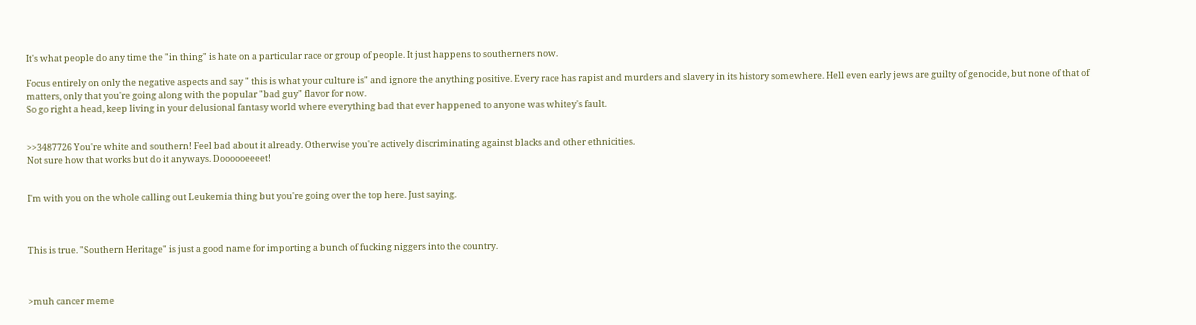It's what people do any time the "in thing" is hate on a particular race or group of people. It just happens to southerners now.

Focus entirely on only the negative aspects and say " this is what your culture is" and ignore the anything positive. Every race has rapist and murders and slavery in its history somewhere. Hell even early jews are guilty of genocide, but none of that of matters, only that you're going along with the popular "bad guy" flavor for now.
So go right a head, keep living in your delusional fantasy world where everything bad that ever happened to anyone was whitey's fault.


>>3487726 You're white and southern! Feel bad about it already. Otherwise you're actively discriminating against blacks and other ethnicities.
Not sure how that works but do it anyways. Doooooeeeet!


I'm with you on the whole calling out Leukemia thing but you're going over the top here. Just saying.



This is true. "Southern Heritage" is just a good name for importing a bunch of fucking niggers into the country.



>muh cancer meme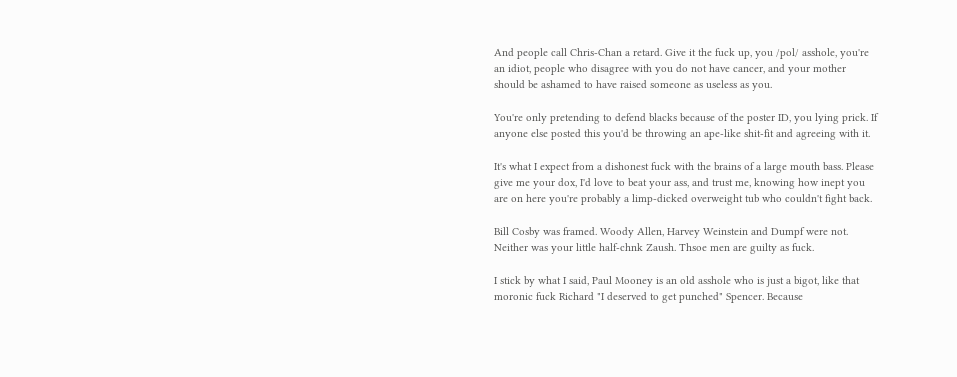And people call Chris-Chan a retard. Give it the fuck up, you /pol/ asshole, you're an idiot, people who disagree with you do not have cancer, and your mother should be ashamed to have raised someone as useless as you.

You're only pretending to defend blacks because of the poster ID, you lying prick. If anyone else posted this you'd be throwing an ape-like shit-fit and agreeing with it.

It's what I expect from a dishonest fuck with the brains of a large mouth bass. Please give me your dox, I'd love to beat your ass, and trust me, knowing how inept you are on here you're probably a limp-dicked overweight tub who couldn't fight back.

Bill Cosby was framed. Woody Allen, Harvey Weinstein and Dumpf were not. Neither was your little half-chnk Zaush. Thsoe men are guilty as fuck.

I stick by what I said, Paul Mooney is an old asshole who is just a bigot, like that moronic fuck Richard "I deserved to get punched" Spencer. Because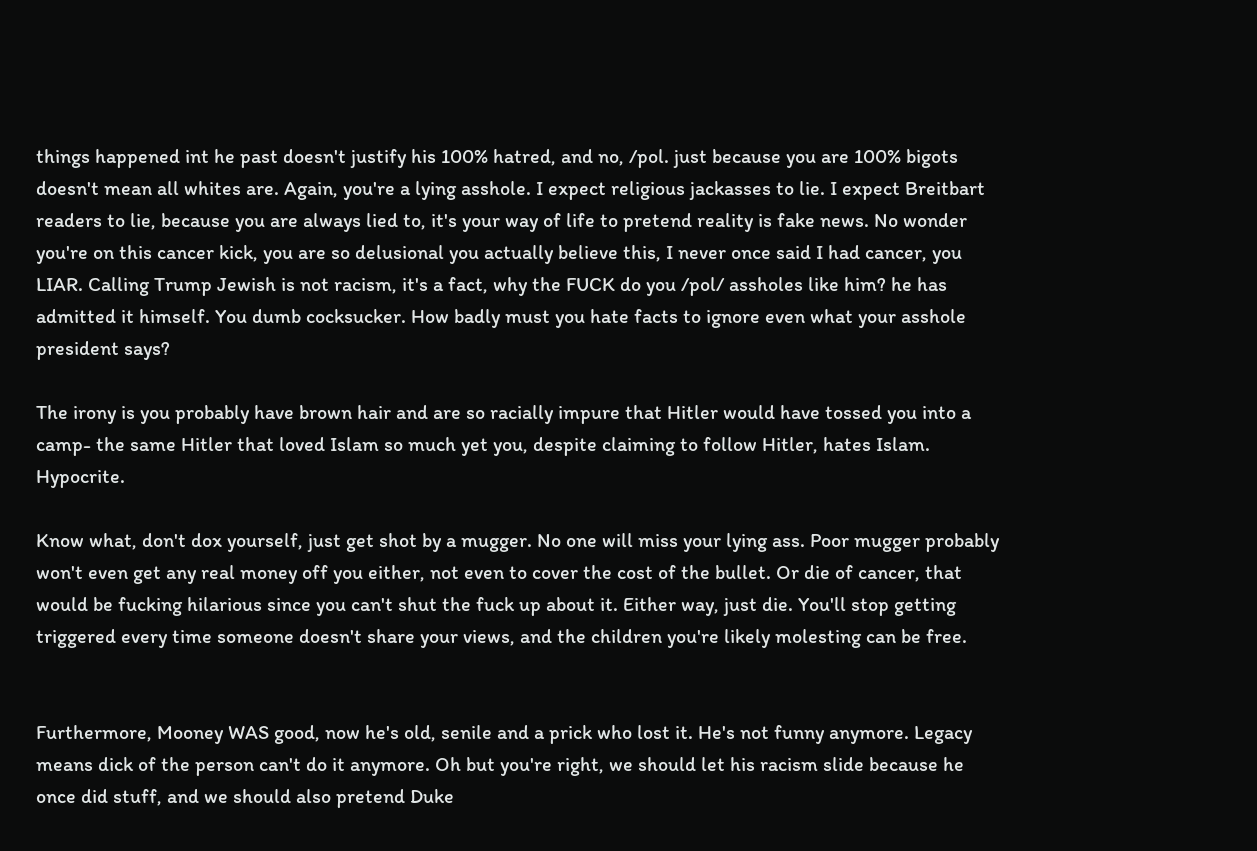things happened int he past doesn't justify his 100% hatred, and no, /pol. just because you are 100% bigots doesn't mean all whites are. Again, you're a lying asshole. I expect religious jackasses to lie. I expect Breitbart readers to lie, because you are always lied to, it's your way of life to pretend reality is fake news. No wonder you're on this cancer kick, you are so delusional you actually believe this, I never once said I had cancer, you LIAR. Calling Trump Jewish is not racism, it's a fact, why the FUCK do you /pol/ assholes like him? he has admitted it himself. You dumb cocksucker. How badly must you hate facts to ignore even what your asshole president says?

The irony is you probably have brown hair and are so racially impure that Hitler would have tossed you into a camp- the same Hitler that loved Islam so much yet you, despite claiming to follow Hitler, hates Islam. Hypocrite.

Know what, don't dox yourself, just get shot by a mugger. No one will miss your lying ass. Poor mugger probably won't even get any real money off you either, not even to cover the cost of the bullet. Or die of cancer, that would be fucking hilarious since you can't shut the fuck up about it. Either way, just die. You'll stop getting triggered every time someone doesn't share your views, and the children you're likely molesting can be free.


Furthermore, Mooney WAS good, now he's old, senile and a prick who lost it. He's not funny anymore. Legacy means dick of the person can't do it anymore. Oh but you're right, we should let his racism slide because he once did stuff, and we should also pretend Duke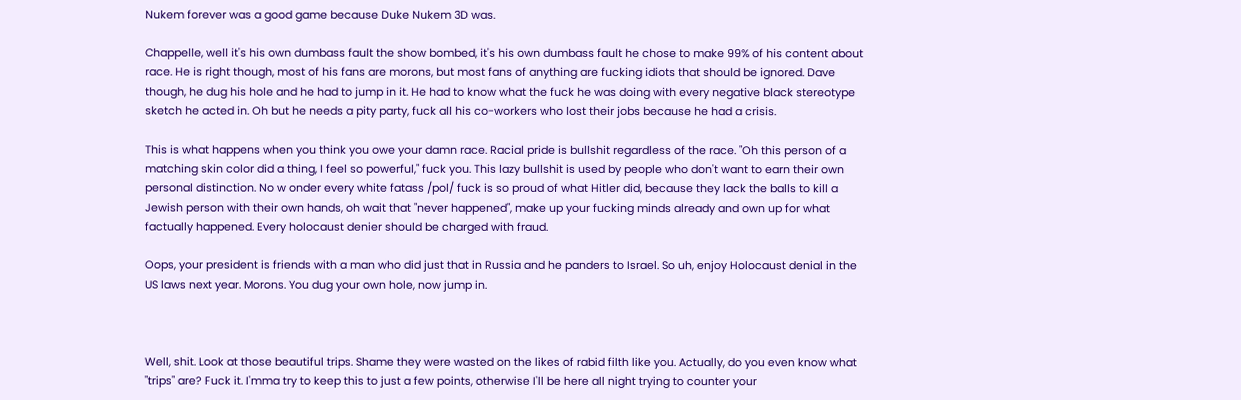Nukem forever was a good game because Duke Nukem 3D was.

Chappelle, well it's his own dumbass fault the show bombed, it's his own dumbass fault he chose to make 99% of his content about race. He is right though, most of his fans are morons, but most fans of anything are fucking idiots that should be ignored. Dave though, he dug his hole and he had to jump in it. He had to know what the fuck he was doing with every negative black stereotype sketch he acted in. Oh but he needs a pity party, fuck all his co-workers who lost their jobs because he had a crisis.

This is what happens when you think you owe your damn race. Racial pride is bullshit regardless of the race. "Oh this person of a matching skin color did a thing, I feel so powerful," fuck you. This lazy bullshit is used by people who don't want to earn their own personal distinction. No w onder every white fatass /pol/ fuck is so proud of what Hitler did, because they lack the balls to kill a Jewish person with their own hands, oh wait that "never happened", make up your fucking minds already and own up for what factually happened. Every holocaust denier should be charged with fraud.

Oops, your president is friends with a man who did just that in Russia and he panders to Israel. So uh, enjoy Holocaust denial in the US laws next year. Morons. You dug your own hole, now jump in.



Well, shit. Look at those beautiful trips. Shame they were wasted on the likes of rabid filth like you. Actually, do you even know what "trips" are? Fuck it. I'mma try to keep this to just a few points, otherwise I'll be here all night trying to counter your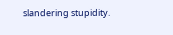slandering stupidity.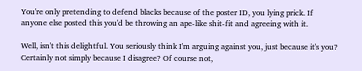You're only pretending to defend blacks because of the poster ID, you lying prick. If anyone else posted this you'd be throwing an ape-like shit-fit and agreeing with it.

Well, isn't this delightful. You seriously think I'm arguing against you, just because it's you? Certainly not simply because I disagree? Of course not,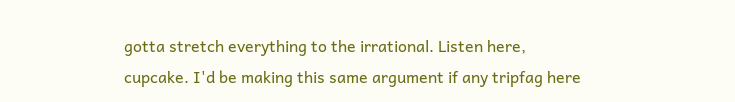gotta stretch everything to the irrational. Listen here, cupcake. I'd be making this same argument if any tripfag here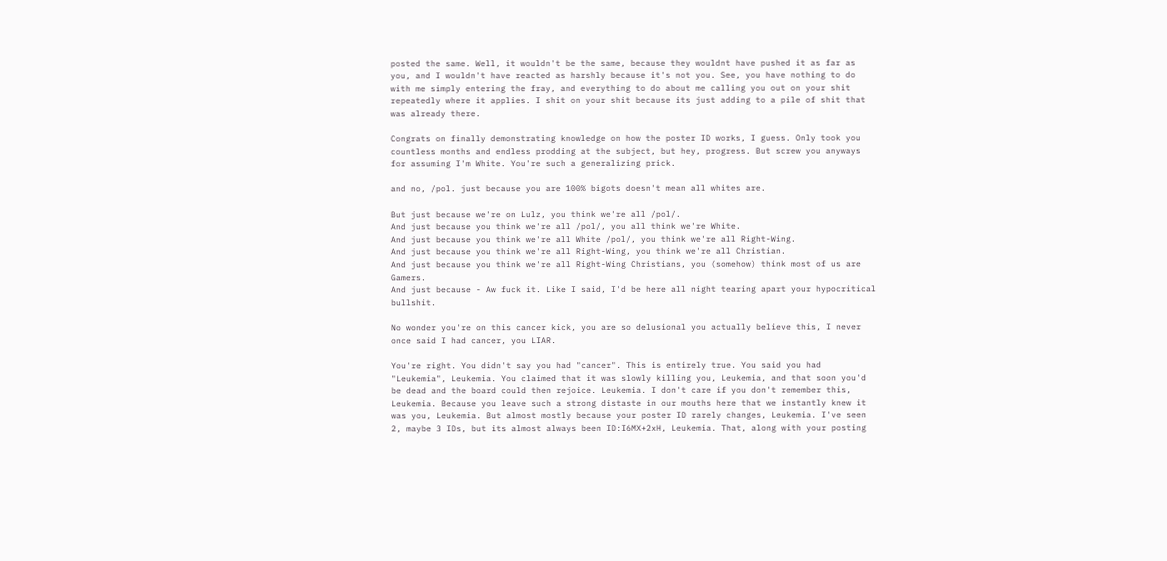posted the same. Well, it wouldn't be the same, because they wouldnt have pushed it as far as you, and I wouldn't have reacted as harshly because it's not you. See, you have nothing to do with me simply entering the fray, and everything to do about me calling you out on your shit repeatedly where it applies. I shit on your shit because its just adding to a pile of shit that was already there.

Congrats on finally demonstrating knowledge on how the poster ID works, I guess. Only took you countless months and endless prodding at the subject, but hey, progress. But screw you anyways for assuming I'm White. You're such a generalizing prick.

and no, /pol. just because you are 100% bigots doesn't mean all whites are.

But just because we're on Lulz, you think we're all /pol/.
And just because you think we're all /pol/, you all think we're White.
And just because you think we're all White /pol/, you think we're all Right-Wing.
And just because you think we're all Right-Wing, you think we're all Christian.
And just because you think we're all Right-Wing Christians, you (somehow) think most of us are Gamers.
And just because - Aw fuck it. Like I said, I'd be here all night tearing apart your hypocritical bullshit.

No wonder you're on this cancer kick, you are so delusional you actually believe this, I never once said I had cancer, you LIAR.

You're right. You didn't say you had "cancer". This is entirely true. You said you had "Leukemia", Leukemia. You claimed that it was slowly killing you, Leukemia, and that soon you'd be dead and the board could then rejoice. Leukemia. I don't care if you don't remember this, Leukemia. Because you leave such a strong distaste in our mouths here that we instantly knew it was you, Leukemia. But almost mostly because your poster ID rarely changes, Leukemia. I've seen 2, maybe 3 IDs, but its almost always been ID:I6MX+2xH, Leukemia. That, along with your posting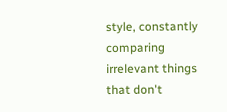style, constantly comparing irrelevant things that don't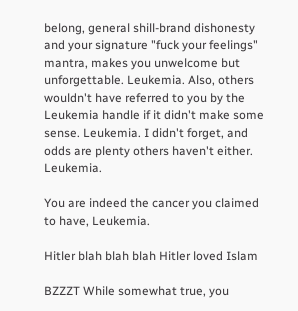belong, general shill-brand dishonesty and your signature "fuck your feelings" mantra, makes you unwelcome but unforgettable. Leukemia. Also, others wouldn't have referred to you by the Leukemia handle if it didn't make some sense. Leukemia. I didn't forget, and odds are plenty others haven't either. Leukemia.

You are indeed the cancer you claimed to have, Leukemia.

Hitler blah blah blah Hitler loved Islam

BZZZT While somewhat true, you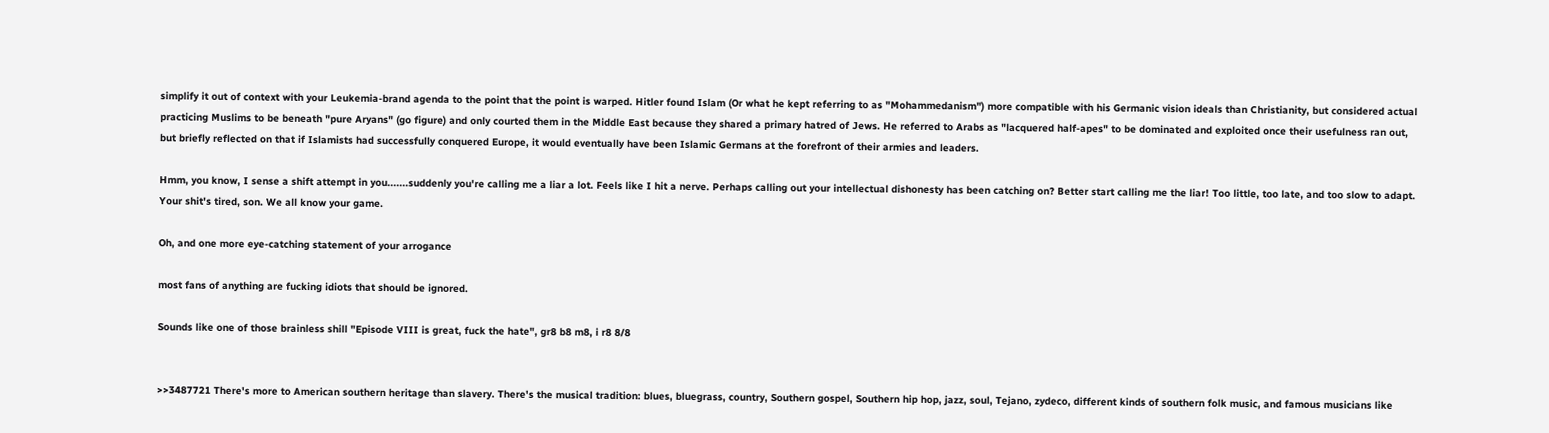simplify it out of context with your Leukemia-brand agenda to the point that the point is warped. Hitler found Islam (Or what he kept referring to as "Mohammedanism") more compatible with his Germanic vision ideals than Christianity, but considered actual practicing Muslims to be beneath "pure Aryans" (go figure) and only courted them in the Middle East because they shared a primary hatred of Jews. He referred to Arabs as "lacquered half-apes" to be dominated and exploited once their usefulness ran out, but briefly reflected on that if Islamists had successfully conquered Europe, it would eventually have been Islamic Germans at the forefront of their armies and leaders.

Hmm, you know, I sense a shift attempt in you.......suddenly you're calling me a liar a lot. Feels like I hit a nerve. Perhaps calling out your intellectual dishonesty has been catching on? Better start calling me the liar! Too little, too late, and too slow to adapt. Your shit's tired, son. We all know your game.

Oh, and one more eye-catching statement of your arrogance

most fans of anything are fucking idiots that should be ignored.

Sounds like one of those brainless shill "Episode VIII is great, fuck the hate", gr8 b8 m8, i r8 8/8


>>3487721 There's more to American southern heritage than slavery. There's the musical tradition: blues, bluegrass, country, Southern gospel, Southern hip hop, jazz, soul, Tejano, zydeco, different kinds of southern folk music, and famous musicians like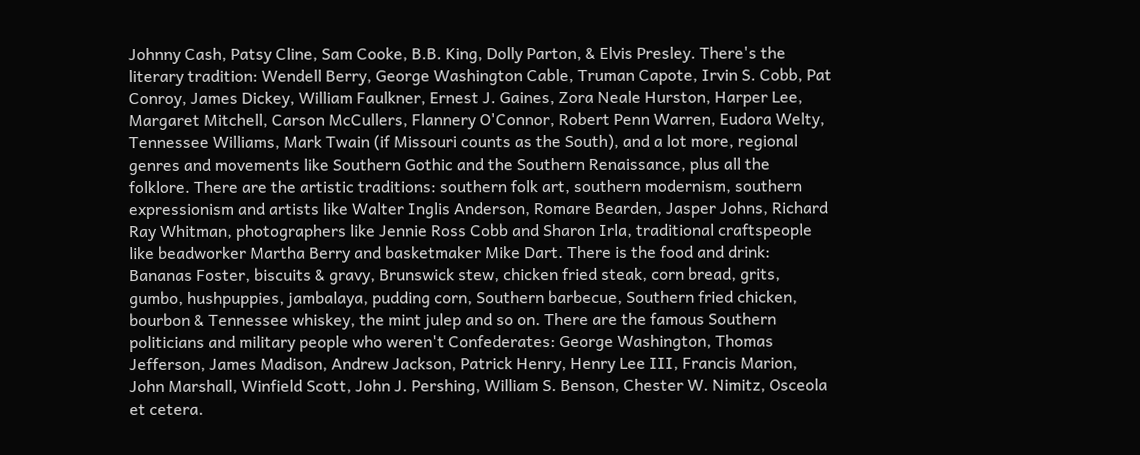Johnny Cash, Patsy Cline, Sam Cooke, B.B. King, Dolly Parton, & Elvis Presley. There's the literary tradition: Wendell Berry, George Washington Cable, Truman Capote, Irvin S. Cobb, Pat Conroy, James Dickey, William Faulkner, Ernest J. Gaines, Zora Neale Hurston, Harper Lee, Margaret Mitchell, Carson McCullers, Flannery O'Connor, Robert Penn Warren, Eudora Welty, Tennessee Williams, Mark Twain (if Missouri counts as the South), and a lot more, regional genres and movements like Southern Gothic and the Southern Renaissance, plus all the folklore. There are the artistic traditions: southern folk art, southern modernism, southern expressionism and artists like Walter Inglis Anderson, Romare Bearden, Jasper Johns, Richard Ray Whitman, photographers like Jennie Ross Cobb and Sharon Irla, traditional craftspeople like beadworker Martha Berry and basketmaker Mike Dart. There is the food and drink: Bananas Foster, biscuits & gravy, Brunswick stew, chicken fried steak, corn bread, grits, gumbo, hushpuppies, jambalaya, pudding corn, Southern barbecue, Southern fried chicken, bourbon & Tennessee whiskey, the mint julep and so on. There are the famous Southern politicians and military people who weren't Confederates: George Washington, Thomas Jefferson, James Madison, Andrew Jackson, Patrick Henry, Henry Lee III, Francis Marion, John Marshall, Winfield Scott, John J. Pershing, William S. Benson, Chester W. Nimitz, Osceola et cetera.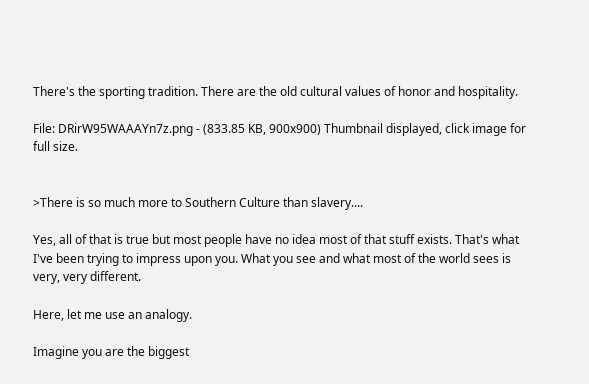There's the sporting tradition. There are the old cultural values of honor and hospitality.

File: DRirW95WAAAYn7z.png - (833.85 KB, 900x900) Thumbnail displayed, click image for full size.


>There is so much more to Southern Culture than slavery....

Yes, all of that is true but most people have no idea most of that stuff exists. That's what I've been trying to impress upon you. What you see and what most of the world sees is very, very different.

Here, let me use an analogy.

Imagine you are the biggest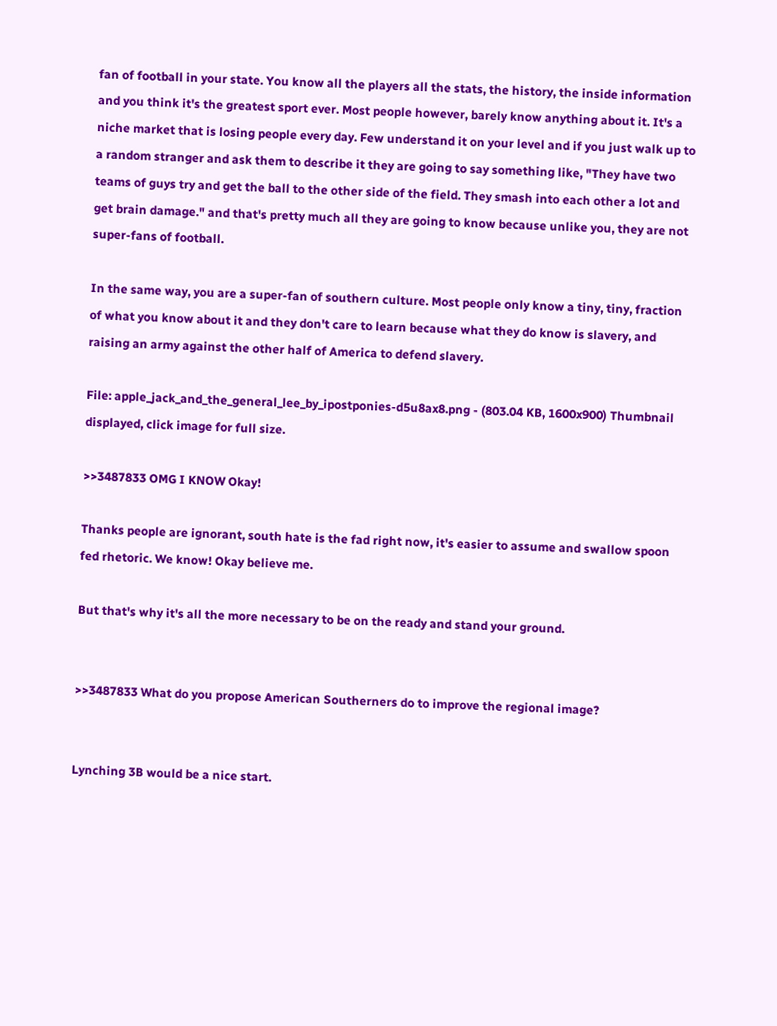fan of football in your state. You know all the players all the stats, the history, the inside information and you think it's the greatest sport ever. Most people however, barely know anything about it. It's a niche market that is losing people every day. Few understand it on your level and if you just walk up to a random stranger and ask them to describe it they are going to say something like, "They have two teams of guys try and get the ball to the other side of the field. They smash into each other a lot and get brain damage." and that's pretty much all they are going to know because unlike you, they are not super-fans of football.

In the same way, you are a super-fan of southern culture. Most people only know a tiny, tiny, fraction of what you know about it and they don't care to learn because what they do know is slavery, and raising an army against the other half of America to defend slavery.

File: apple_jack_and_the_general_lee_by_ipostponies-d5u8ax8.png - (803.04 KB, 1600x900) Thumbnail displayed, click image for full size.

>>3487833 OMG I KNOW Okay!

Thanks people are ignorant, south hate is the fad right now, it's easier to assume and swallow spoon fed rhetoric. We know! Okay believe me.

But that's why it's all the more necessary to be on the ready and stand your ground.


>>3487833 What do you propose American Southerners do to improve the regional image?


Lynching 3B would be a nice start.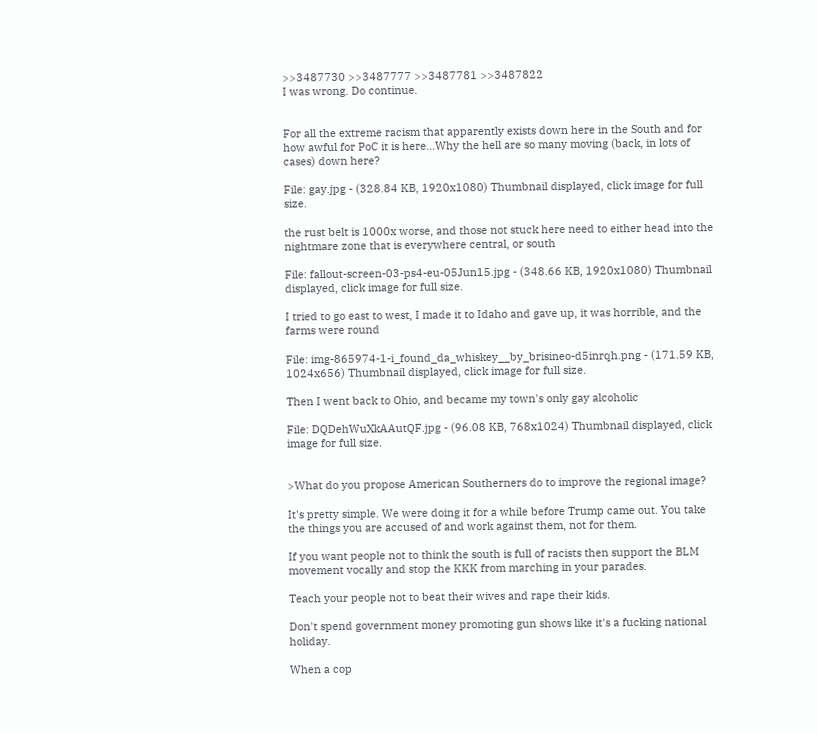>>3487730 >>3487777 >>3487781 >>3487822
I was wrong. Do continue.


For all the extreme racism that apparently exists down here in the South and for how awful for PoC it is here...Why the hell are so many moving (back, in lots of cases) down here?

File: gay.jpg - (328.84 KB, 1920x1080) Thumbnail displayed, click image for full size.

the rust belt is 1000x worse, and those not stuck here need to either head into the nightmare zone that is everywhere central, or south

File: fallout-screen-03-ps4-eu-05Jun15.jpg - (348.66 KB, 1920x1080) Thumbnail displayed, click image for full size.

I tried to go east to west, I made it to Idaho and gave up, it was horrible, and the farms were round

File: img-865974-1-i_found_da_whiskey__by_brisineo-d5inrqh.png - (171.59 KB, 1024x656) Thumbnail displayed, click image for full size.

Then I went back to Ohio, and became my town's only gay alcoholic

File: DQDehWuXkAAutQF.jpg - (96.08 KB, 768x1024) Thumbnail displayed, click image for full size.


>What do you propose American Southerners do to improve the regional image?

It's pretty simple. We were doing it for a while before Trump came out. You take the things you are accused of and work against them, not for them.

If you want people not to think the south is full of racists then support the BLM movement vocally and stop the KKK from marching in your parades.

Teach your people not to beat their wives and rape their kids.

Don't spend government money promoting gun shows like it's a fucking national holiday.

When a cop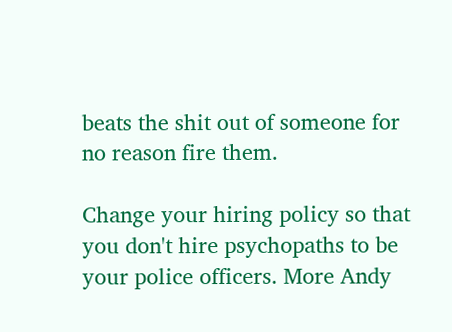beats the shit out of someone for no reason fire them.

Change your hiring policy so that you don't hire psychopaths to be your police officers. More Andy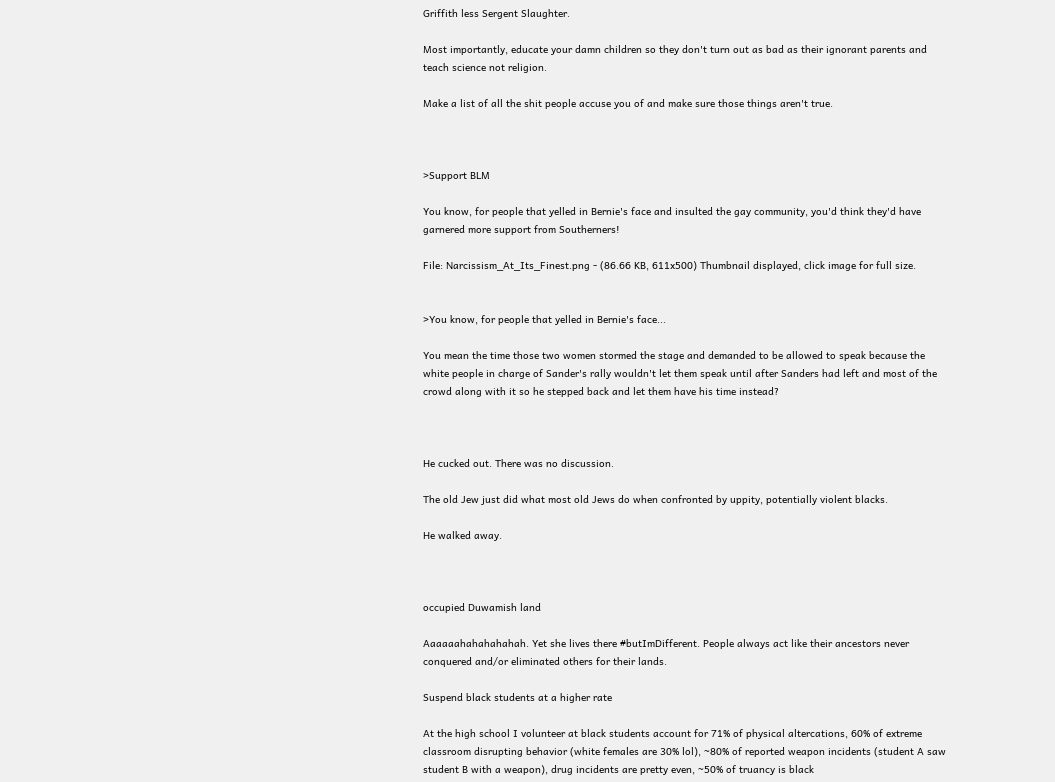Griffith less Sergent Slaughter.

Most importantly, educate your damn children so they don't turn out as bad as their ignorant parents and teach science not religion.

Make a list of all the shit people accuse you of and make sure those things aren't true.



>Support BLM

You know, for people that yelled in Bernie's face and insulted the gay community, you'd think they'd have garnered more support from Southerners!

File: Narcissism_At_Its_Finest.png - (86.66 KB, 611x500) Thumbnail displayed, click image for full size.


>You know, for people that yelled in Bernie's face...

You mean the time those two women stormed the stage and demanded to be allowed to speak because the white people in charge of Sander's rally wouldn't let them speak until after Sanders had left and most of the crowd along with it so he stepped back and let them have his time instead?



He cucked out. There was no discussion.

The old Jew just did what most old Jews do when confronted by uppity, potentially violent blacks.

He walked away.



occupied Duwamish land

Aaaaaahahahahahah. Yet she lives there #butImDifferent. People always act like their ancestors never conquered and/or eliminated others for their lands.

Suspend black students at a higher rate

At the high school I volunteer at black students account for 71% of physical altercations, 60% of extreme classroom disrupting behavior (white females are 30% lol), ~80% of reported weapon incidents (student A saw student B with a weapon), drug incidents are pretty even, ~50% of truancy is black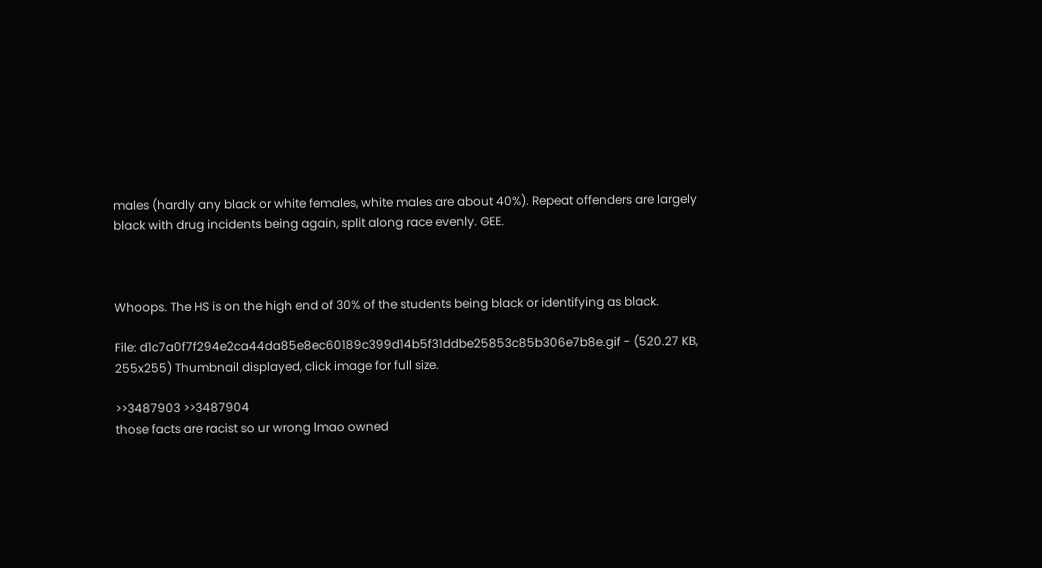males (hardly any black or white females, white males are about 40%). Repeat offenders are largely black with drug incidents being again, split along race evenly. GEE.



Whoops. The HS is on the high end of 30% of the students being black or identifying as black.

File: d1c7a0f7f294e2ca44da85e8ec60189c399d14b5f31ddbe25853c85b306e7b8e.gif - (520.27 KB, 255x255) Thumbnail displayed, click image for full size.

>>3487903 >>3487904
those facts are racist so ur wrong lmao owned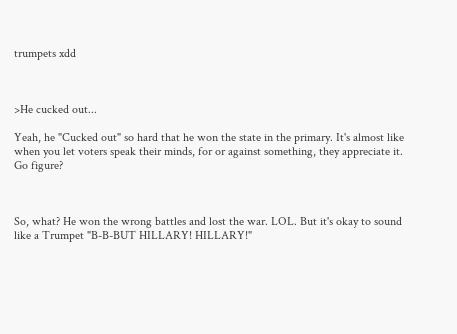trumpets xdd



>He cucked out...

Yeah, he "Cucked out" so hard that he won the state in the primary. It's almost like when you let voters speak their minds, for or against something, they appreciate it. Go figure?



So, what? He won the wrong battles and lost the war. LOL. But it's okay to sound like a Trumpet "B-B-BUT HILLARY! HILLARY!"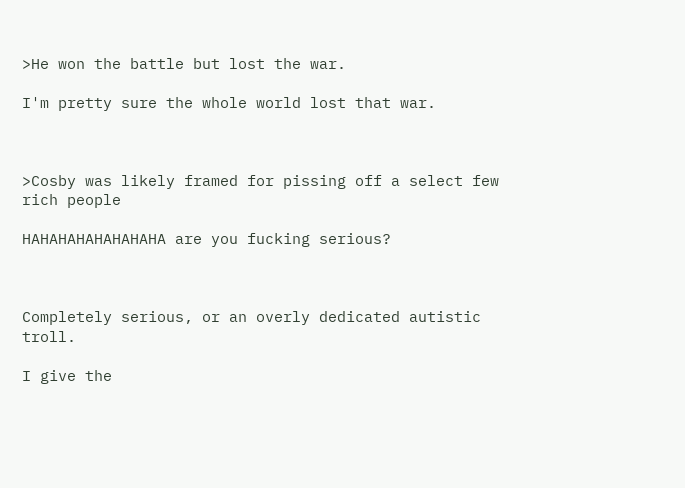>He won the battle but lost the war.

I'm pretty sure the whole world lost that war.



>Cosby was likely framed for pissing off a select few rich people

HAHAHAHAHAHAHAHA are you fucking serious?



Completely serious, or an overly dedicated autistic troll.

I give the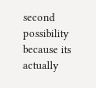second possibility because its actually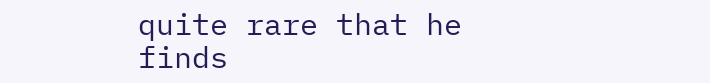quite rare that he finds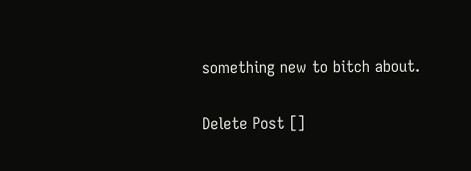something new to bitch about.

Delete Post []